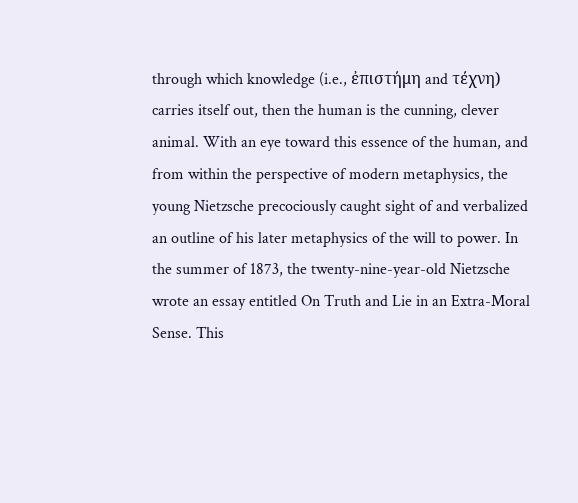through which knowledge (i.e., ἐπιστήμη and τέχνη) carries itself out, then the human is the cunning, clever animal. With an eye toward this essence of the human, and from within the perspective of modern metaphysics, the young Nietzsche precociously caught sight of and verbalized an outline of his later metaphysics of the will to power. In the summer of 1873, the twenty-nine-year-old Nietzsche wrote an essay entitled On Truth and Lie in an Extra-Moral Sense. This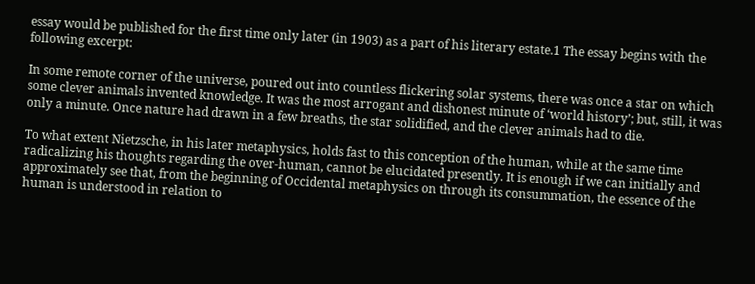essay would be published for the first time only later (in 1903) as a part of his literary estate.1 The essay begins with the following excerpt:

In some remote corner of the universe, poured out into countless flickering solar systems, there was once a star on which some clever animals invented knowledge. It was the most arrogant and dishonest minute of ‘world history’; but, still, it was only a minute. Once nature had drawn in a few breaths, the star solidified, and the clever animals had to die.

To what extent Nietzsche, in his later metaphysics, holds fast to this conception of the human, while at the same time radicalizing his thoughts regarding the over-human, cannot be elucidated presently. It is enough if we can initially and approximately see that, from the beginning of Occidental metaphysics on through its consummation, the essence of the human is understood in relation to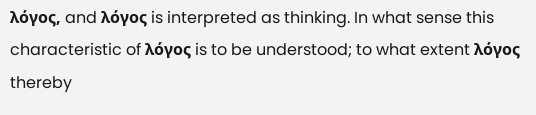λόγος, and λόγος is interpreted as thinking. In what sense this characteristic of λόγος is to be understood; to what extent λόγος thereby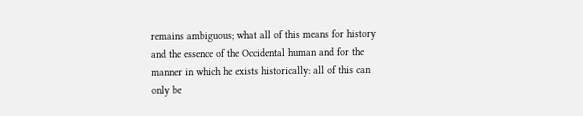remains ambiguous; what all of this means for history and the essence of the Occidental human and for the manner in which he exists historically: all of this can only be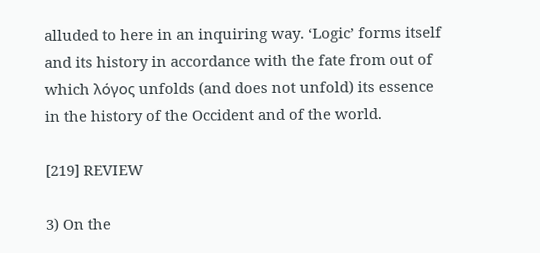alluded to here in an inquiring way. ‘Logic’ forms itself and its history in accordance with the fate from out of which λόγος unfolds (and does not unfold) its essence in the history of the Occident and of the world.

[219] REVIEW

3) On the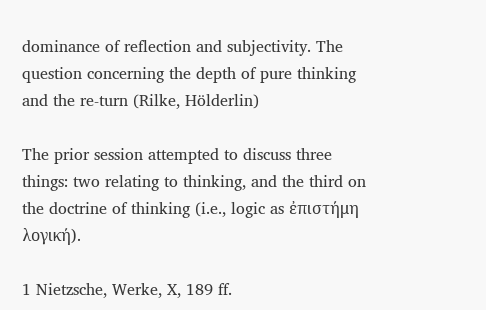dominance of reflection and subjectivity. The question concerning the depth of pure thinking and the re-turn (Rilke, Hölderlin)

The prior session attempted to discuss three things: two relating to thinking, and the third on the doctrine of thinking (i.e., logic as ἐπιστήμη λογική).

1 Nietzsche, Werke, X, 189 ff.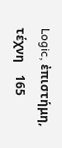Logic, ἐπιστήμη, τέχνη    165